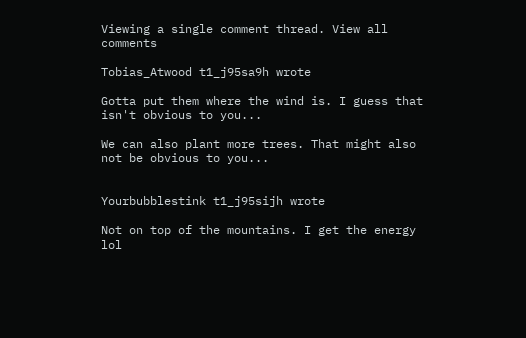Viewing a single comment thread. View all comments

Tobias_Atwood t1_j95sa9h wrote

Gotta put them where the wind is. I guess that isn't obvious to you...

We can also plant more trees. That might also not be obvious to you...


Yourbubblestink t1_j95sijh wrote

Not on top of the mountains. I get the energy lol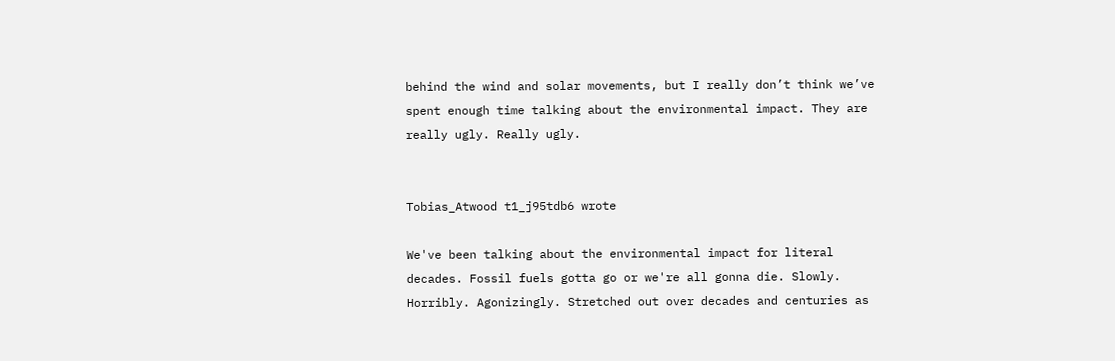behind the wind and solar movements, but I really don’t think we’ve spent enough time talking about the environmental impact. They are really ugly. Really ugly.


Tobias_Atwood t1_j95tdb6 wrote

We've been talking about the environmental impact for literal decades. Fossil fuels gotta go or we're all gonna die. Slowly. Horribly. Agonizingly. Stretched out over decades and centuries as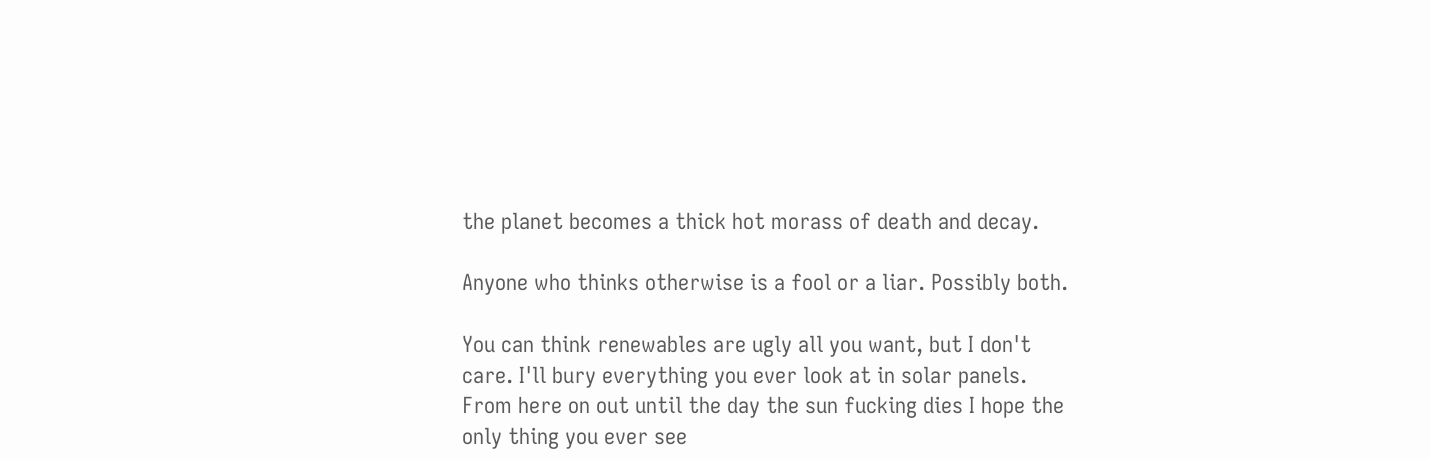the planet becomes a thick hot morass of death and decay.

Anyone who thinks otherwise is a fool or a liar. Possibly both.

You can think renewables are ugly all you want, but I don't care. I'll bury everything you ever look at in solar panels. From here on out until the day the sun fucking dies I hope the only thing you ever see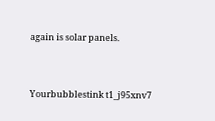again is solar panels.


Yourbubblestink t1_j95xnv7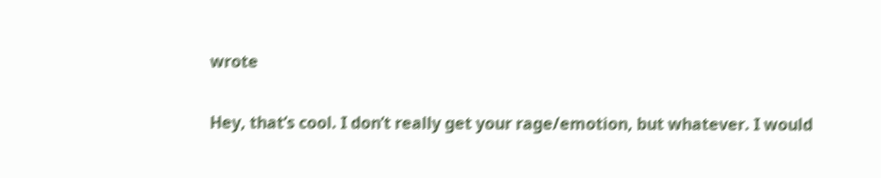wrote

Hey, that’s cool. I don’t really get your rage/emotion, but whatever. I would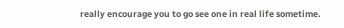really encourage you to go see one in real life sometime.